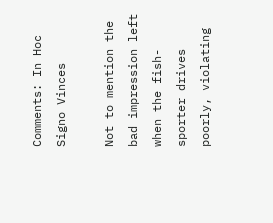Comments: In Hoc Signo Vinces

Not to mention the bad impression left when the fish-sporter drives poorly, violating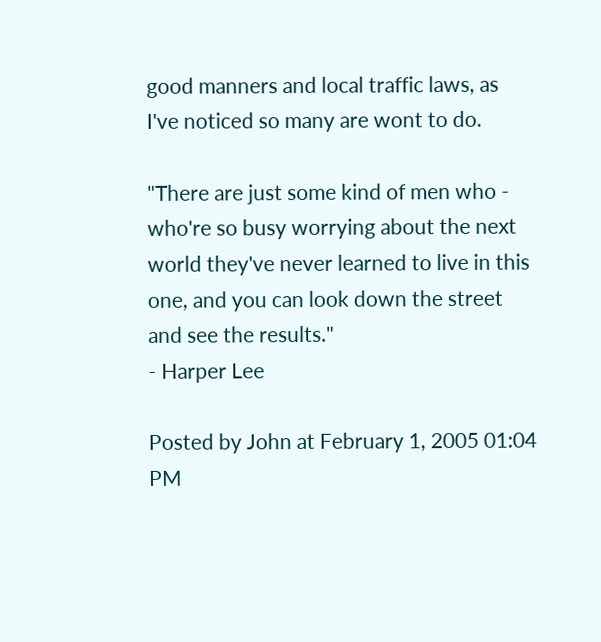good manners and local traffic laws, as I've noticed so many are wont to do.

"There are just some kind of men who - who're so busy worrying about the next world they've never learned to live in this one, and you can look down the street and see the results."
- Harper Lee

Posted by John at February 1, 2005 01:04 PM